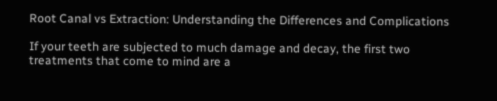Root Canal vs Extraction: Understanding the Differences and Complications

If your teeth are subjected to much damage and decay, the first two treatments that come to mind are a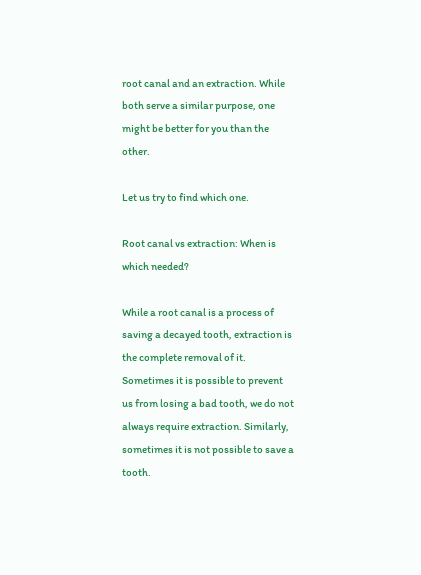root canal and an extraction. While both serve a similar purpose, one might be better for you than the other.

Let us try to find which one.

Root canal vs extraction: When is which needed?

While a root canal is a process of saving a decayed tooth, extraction is the complete removal of it. Sometimes it is possible to prevent us from losing a bad tooth, we do not always require extraction. Similarly, sometimes it is not possible to save a tooth.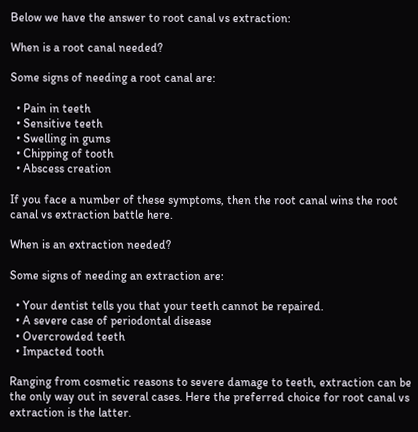Below we have the answer to root canal vs extraction:

When is a root canal needed?

Some signs of needing a root canal are:

  • Pain in teeth
  • Sensitive teeth
  • Swelling in gums
  • Chipping of tooth
  • Abscess creation

If you face a number of these symptoms, then the root canal wins the root canal vs extraction battle here.

When is an extraction needed?

Some signs of needing an extraction are:

  • Your dentist tells you that your teeth cannot be repaired.
  • A severe case of periodontal disease
  • Overcrowded teeth
  • Impacted tooth

Ranging from cosmetic reasons to severe damage to teeth, extraction can be the only way out in several cases. Here the preferred choice for root canal vs extraction is the latter.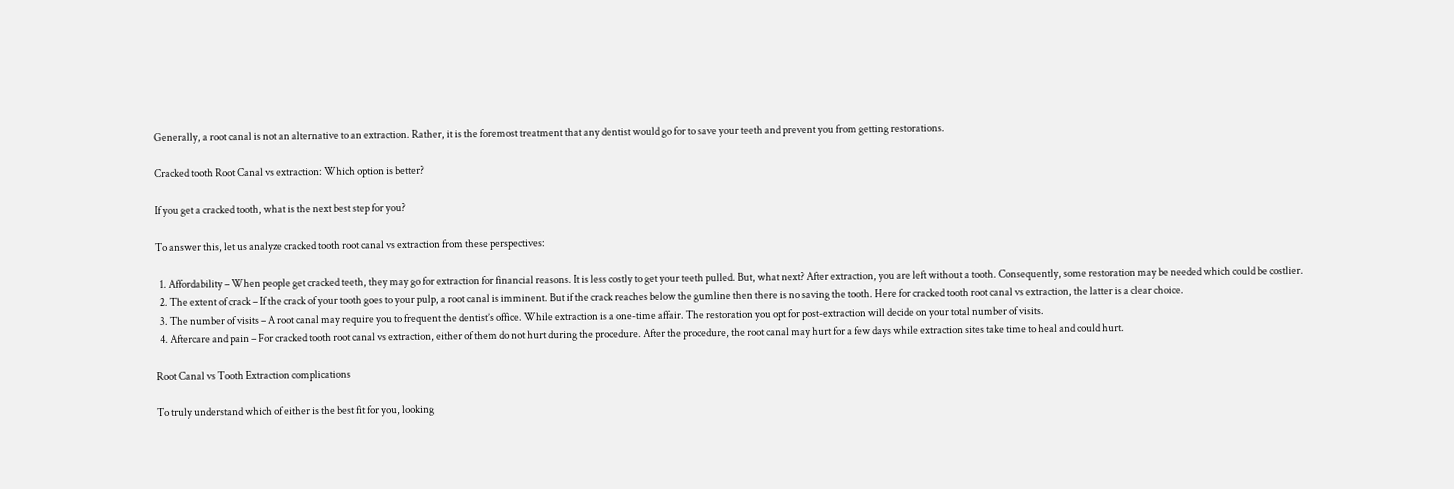Generally, a root canal is not an alternative to an extraction. Rather, it is the foremost treatment that any dentist would go for to save your teeth and prevent you from getting restorations.

Cracked tooth Root Canal vs extraction: Which option is better?

If you get a cracked tooth, what is the next best step for you?

To answer this, let us analyze cracked tooth root canal vs extraction from these perspectives:

  1. Affordability – When people get cracked teeth, they may go for extraction for financial reasons. It is less costly to get your teeth pulled. But, what next? After extraction, you are left without a tooth. Consequently, some restoration may be needed which could be costlier.
  2. The extent of crack – If the crack of your tooth goes to your pulp, a root canal is imminent. But if the crack reaches below the gumline then there is no saving the tooth. Here for cracked tooth root canal vs extraction, the latter is a clear choice.
  3. The number of visits – A root canal may require you to frequent the dentist’s office. While extraction is a one-time affair. The restoration you opt for post-extraction will decide on your total number of visits.
  4. Aftercare and pain – For cracked tooth root canal vs extraction, either of them do not hurt during the procedure. After the procedure, the root canal may hurt for a few days while extraction sites take time to heal and could hurt.

Root Canal vs Tooth Extraction complications

To truly understand which of either is the best fit for you, looking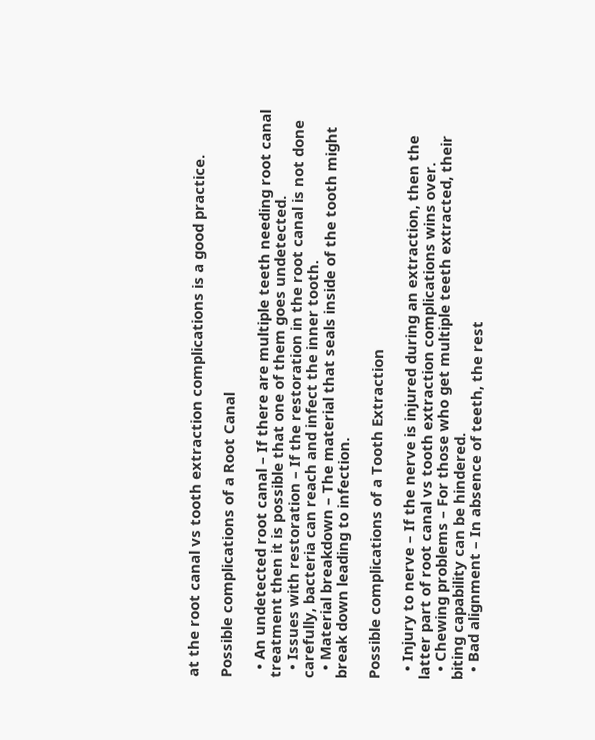at the root canal vs tooth extraction complications is a good practice.

Possible complications of a Root Canal

  • An undetected root canal – If there are multiple teeth needing root canal treatment then it is possible that one of them goes undetected.
  • Issues with restoration – If the restoration in the root canal is not done carefully, bacteria can reach and infect the inner tooth.
  • Material breakdown – The material that seals inside of the tooth might break down leading to infection.

Possible complications of a Tooth Extraction

  • Injury to nerve – If the nerve is injured during an extraction, then the latter part of root canal vs tooth extraction complications wins over.
  • Chewing problems – For those who get multiple teeth extracted, their biting capability can be hindered.
  • Bad alignment – In absence of teeth, the rest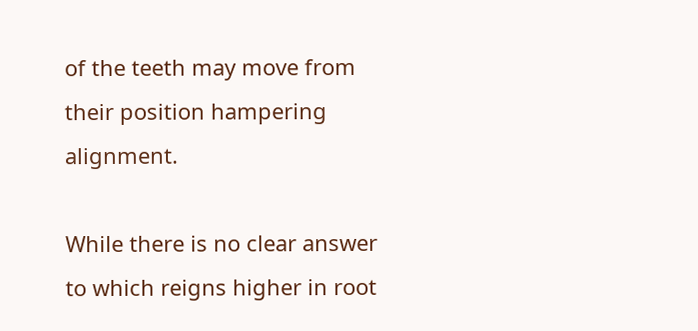of the teeth may move from their position hampering alignment.

While there is no clear answer to which reigns higher in root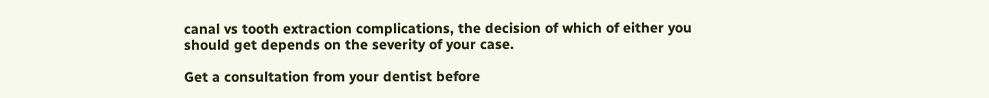canal vs tooth extraction complications, the decision of which of either you should get depends on the severity of your case.

Get a consultation from your dentist before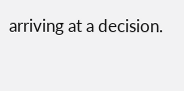arriving at a decision.